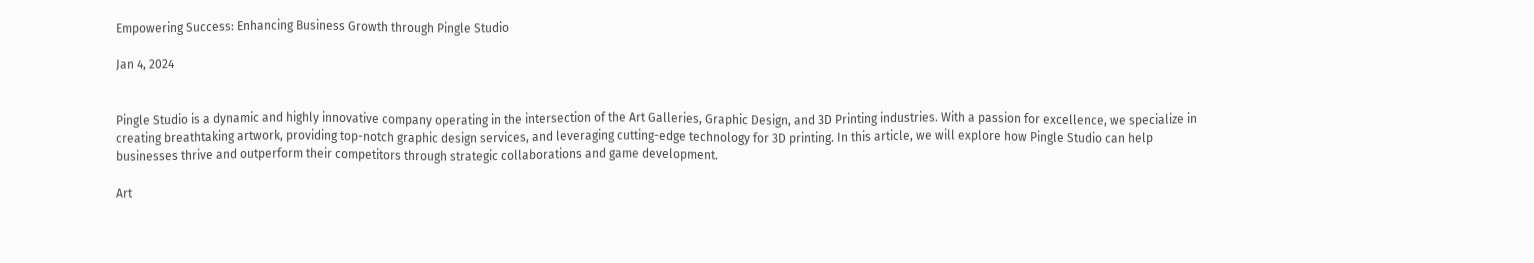Empowering Success: Enhancing Business Growth through Pingle Studio

Jan 4, 2024


Pingle Studio is a dynamic and highly innovative company operating in the intersection of the Art Galleries, Graphic Design, and 3D Printing industries. With a passion for excellence, we specialize in creating breathtaking artwork, providing top-notch graphic design services, and leveraging cutting-edge technology for 3D printing. In this article, we will explore how Pingle Studio can help businesses thrive and outperform their competitors through strategic collaborations and game development.

Art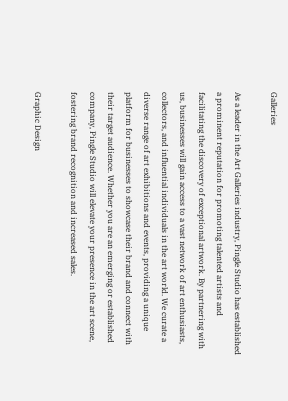Galleries

As a leader in the Art Galleries industry, Pingle Studio has established a prominent reputation for promoting talented artists and facilitating the discovery of exceptional artwork. By partnering with us, businesses will gain access to a vast network of art enthusiasts, collectors, and influential individuals in the art world. We curate a diverse range of art exhibitions and events, providing a unique platform for businesses to showcase their brand and connect with their target audience. Whether you are an emerging or established company, Pingle Studio will elevate your presence in the art scene, fostering brand recognition and increased sales.

Graphic Design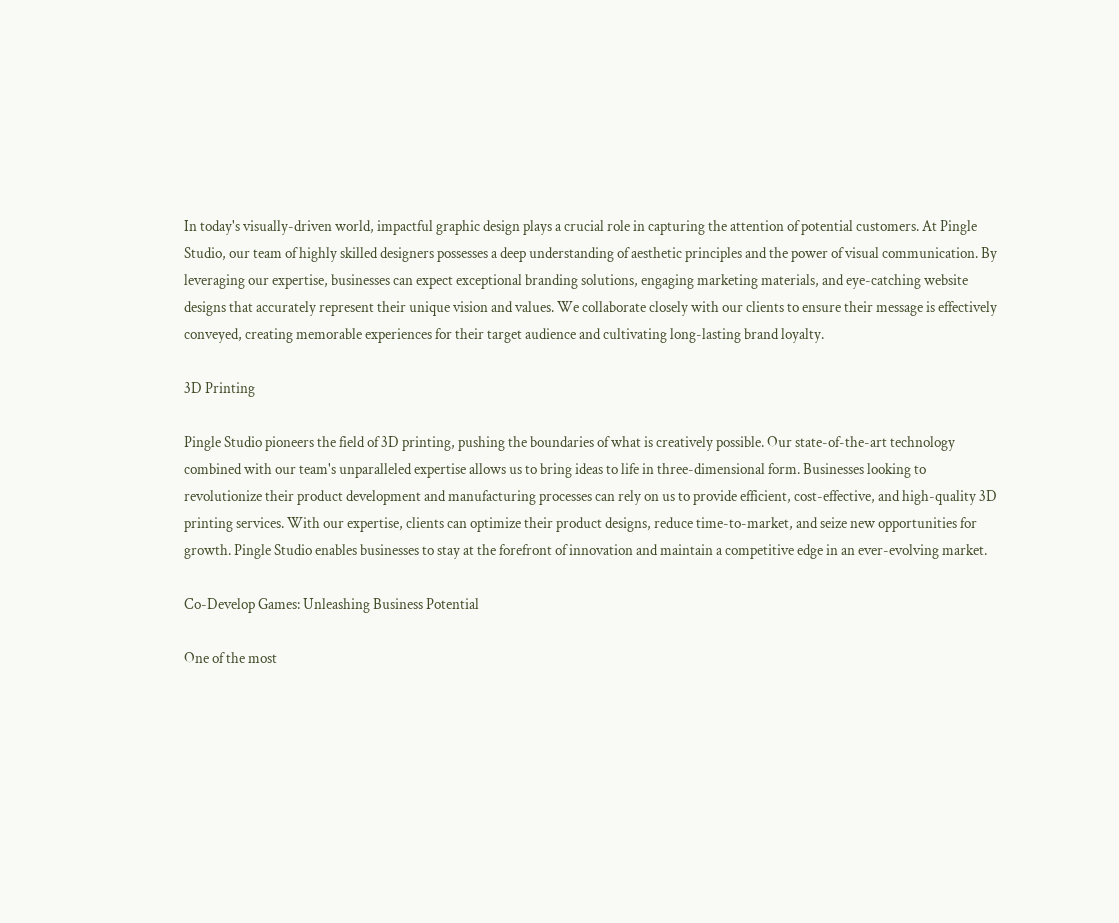In today's visually-driven world, impactful graphic design plays a crucial role in capturing the attention of potential customers. At Pingle Studio, our team of highly skilled designers possesses a deep understanding of aesthetic principles and the power of visual communication. By leveraging our expertise, businesses can expect exceptional branding solutions, engaging marketing materials, and eye-catching website designs that accurately represent their unique vision and values. We collaborate closely with our clients to ensure their message is effectively conveyed, creating memorable experiences for their target audience and cultivating long-lasting brand loyalty.

3D Printing

Pingle Studio pioneers the field of 3D printing, pushing the boundaries of what is creatively possible. Our state-of-the-art technology combined with our team's unparalleled expertise allows us to bring ideas to life in three-dimensional form. Businesses looking to revolutionize their product development and manufacturing processes can rely on us to provide efficient, cost-effective, and high-quality 3D printing services. With our expertise, clients can optimize their product designs, reduce time-to-market, and seize new opportunities for growth. Pingle Studio enables businesses to stay at the forefront of innovation and maintain a competitive edge in an ever-evolving market.

Co-Develop Games: Unleashing Business Potential

One of the most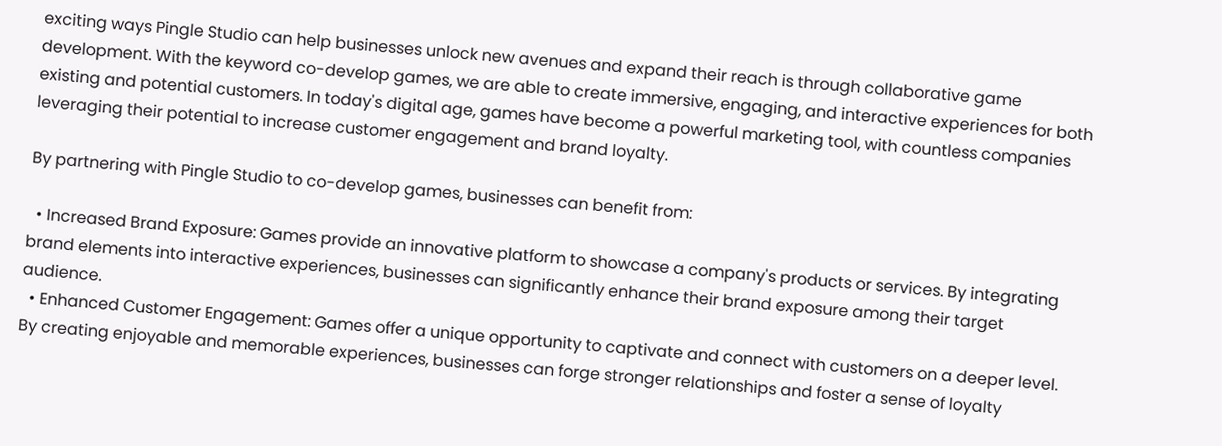exciting ways Pingle Studio can help businesses unlock new avenues and expand their reach is through collaborative game development. With the keyword co-develop games, we are able to create immersive, engaging, and interactive experiences for both existing and potential customers. In today's digital age, games have become a powerful marketing tool, with countless companies leveraging their potential to increase customer engagement and brand loyalty.

By partnering with Pingle Studio to co-develop games, businesses can benefit from:

  • Increased Brand Exposure: Games provide an innovative platform to showcase a company's products or services. By integrating brand elements into interactive experiences, businesses can significantly enhance their brand exposure among their target audience.
  • Enhanced Customer Engagement: Games offer a unique opportunity to captivate and connect with customers on a deeper level. By creating enjoyable and memorable experiences, businesses can forge stronger relationships and foster a sense of loyalty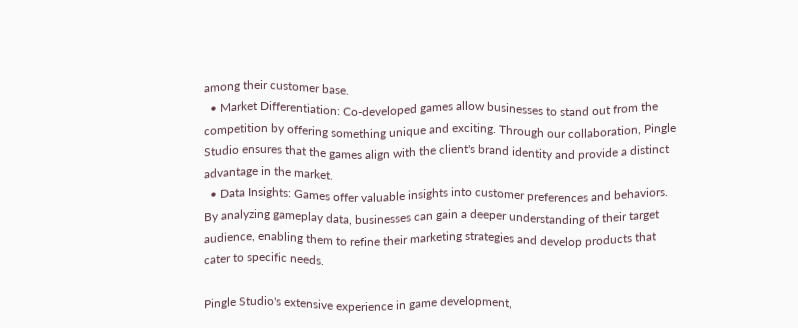among their customer base.
  • Market Differentiation: Co-developed games allow businesses to stand out from the competition by offering something unique and exciting. Through our collaboration, Pingle Studio ensures that the games align with the client's brand identity and provide a distinct advantage in the market.
  • Data Insights: Games offer valuable insights into customer preferences and behaviors. By analyzing gameplay data, businesses can gain a deeper understanding of their target audience, enabling them to refine their marketing strategies and develop products that cater to specific needs.

Pingle Studio's extensive experience in game development,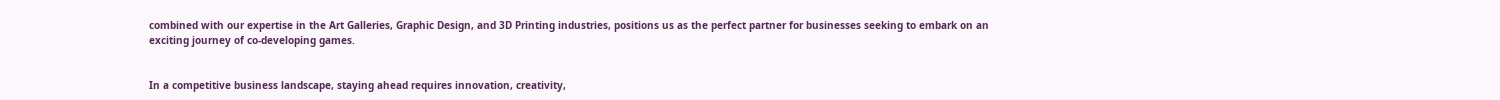combined with our expertise in the Art Galleries, Graphic Design, and 3D Printing industries, positions us as the perfect partner for businesses seeking to embark on an exciting journey of co-developing games.


In a competitive business landscape, staying ahead requires innovation, creativity,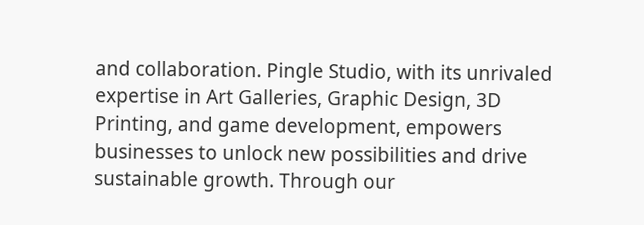and collaboration. Pingle Studio, with its unrivaled expertise in Art Galleries, Graphic Design, 3D Printing, and game development, empowers businesses to unlock new possibilities and drive sustainable growth. Through our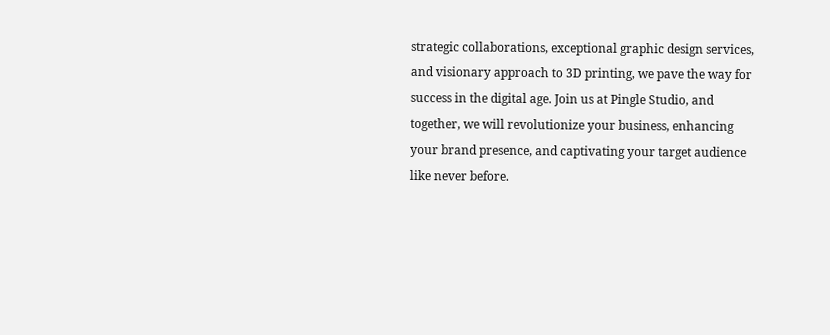strategic collaborations, exceptional graphic design services, and visionary approach to 3D printing, we pave the way for success in the digital age. Join us at Pingle Studio, and together, we will revolutionize your business, enhancing your brand presence, and captivating your target audience like never before.